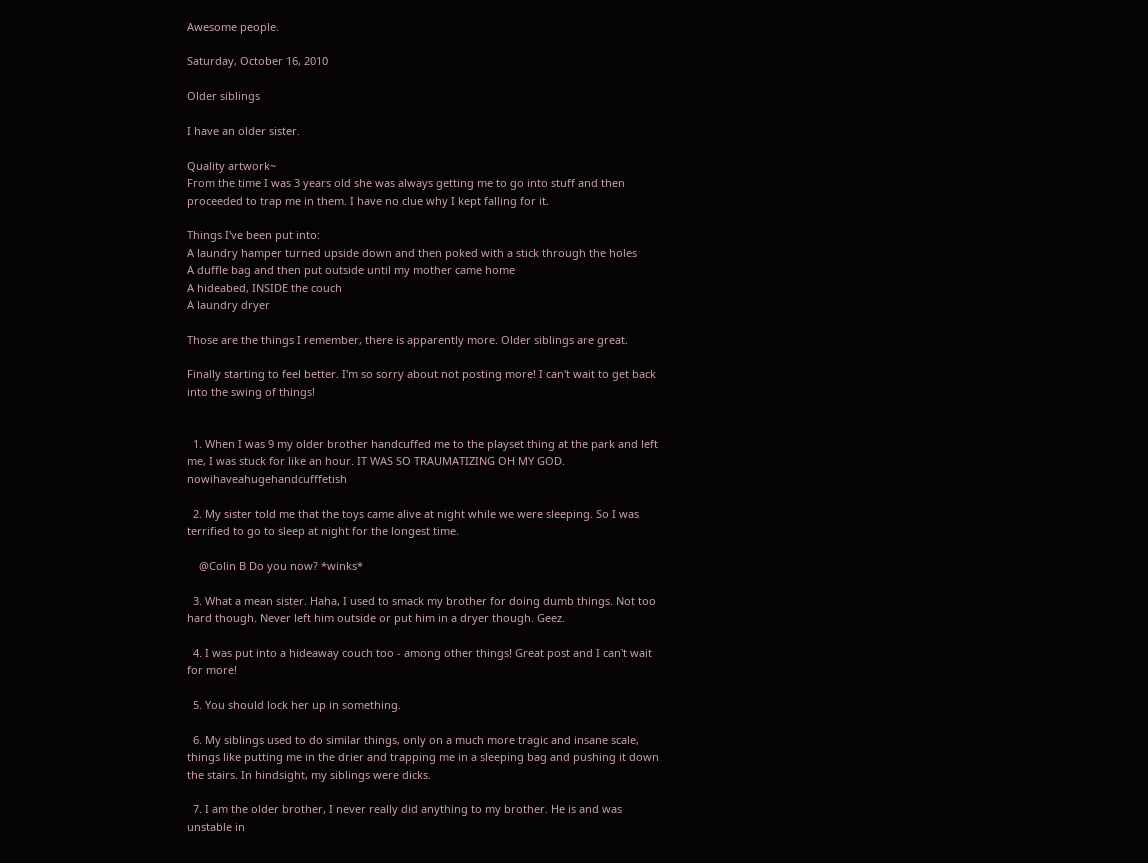Awesome people.

Saturday, October 16, 2010

Older siblings

I have an older sister.

Quality artwork~
From the time I was 3 years old she was always getting me to go into stuff and then proceeded to trap me in them. I have no clue why I kept falling for it.

Things I've been put into:
A laundry hamper turned upside down and then poked with a stick through the holes
A duffle bag and then put outside until my mother came home
A hideabed, INSIDE the couch
A laundry dryer

Those are the things I remember, there is apparently more. Older siblings are great.

Finally starting to feel better. I'm so sorry about not posting more! I can't wait to get back into the swing of things!


  1. When I was 9 my older brother handcuffed me to the playset thing at the park and left me, I was stuck for like an hour. IT WAS SO TRAUMATIZING OH MY GOD. nowihaveahugehandcufffetish

  2. My sister told me that the toys came alive at night while we were sleeping. So I was terrified to go to sleep at night for the longest time.

    @Colin B Do you now? *winks*

  3. What a mean sister. Haha, I used to smack my brother for doing dumb things. Not too hard though. Never left him outside or put him in a dryer though. Geez.

  4. I was put into a hideaway couch too - among other things! Great post and I can't wait for more!

  5. You should lock her up in something.

  6. My siblings used to do similar things, only on a much more tragic and insane scale, things like putting me in the drier and trapping me in a sleeping bag and pushing it down the stairs. In hindsight, my siblings were dicks.

  7. I am the older brother, I never really did anything to my brother. He is and was unstable in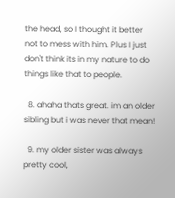the head, so I thought it better not to mess with him. Plus I just don't think its in my nature to do things like that to people.

  8. ahaha thats great. im an older sibling but i was never that mean!

  9. my older sister was always pretty cool,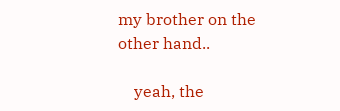my brother on the other hand..

    yeah, the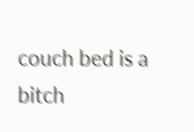couch bed is a bitch